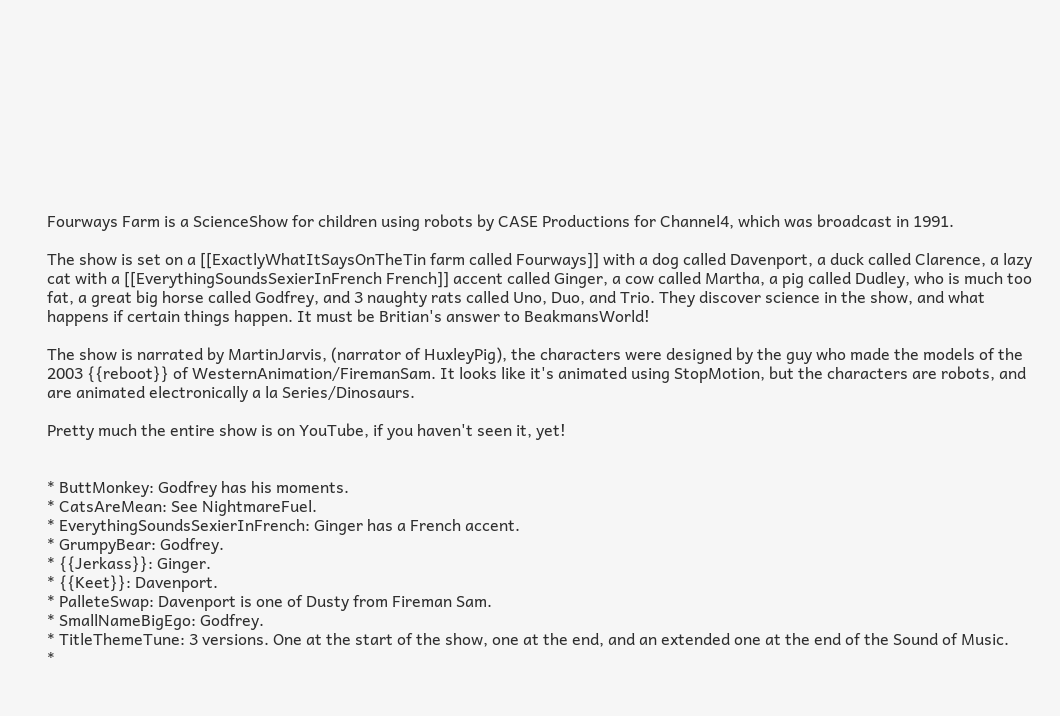Fourways Farm is a ScienceShow for children using robots by CASE Productions for Channel4, which was broadcast in 1991.

The show is set on a [[ExactlyWhatItSaysOnTheTin farm called Fourways]] with a dog called Davenport, a duck called Clarence, a lazy cat with a [[EverythingSoundsSexierInFrench French]] accent called Ginger, a cow called Martha, a pig called Dudley, who is much too fat, a great big horse called Godfrey, and 3 naughty rats called Uno, Duo, and Trio. They discover science in the show, and what happens if certain things happen. It must be Britian's answer to BeakmansWorld!

The show is narrated by MartinJarvis, (narrator of HuxleyPig), the characters were designed by the guy who made the models of the 2003 {{reboot}} of WesternAnimation/FiremanSam. It looks like it's animated using StopMotion, but the characters are robots, and are animated electronically a la Series/Dinosaurs.

Pretty much the entire show is on YouTube, if you haven't seen it, yet!


* ButtMonkey: Godfrey has his moments.
* CatsAreMean: See NightmareFuel.
* EverythingSoundsSexierInFrench: Ginger has a French accent.
* GrumpyBear: Godfrey.
* {{Jerkass}}: Ginger.
* {{Keet}}: Davenport.
* PalleteSwap: Davenport is one of Dusty from Fireman Sam.
* SmallNameBigEgo: Godfrey.
* TitleThemeTune: 3 versions. One at the start of the show, one at the end, and an extended one at the end of the Sound of Music.
*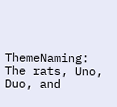ThemeNaming: The rats, Uno, Duo, and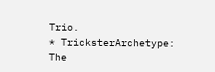Trio.
* TricksterArchetype: The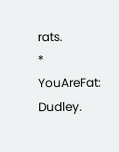rats.
* YouAreFat: Dudley.